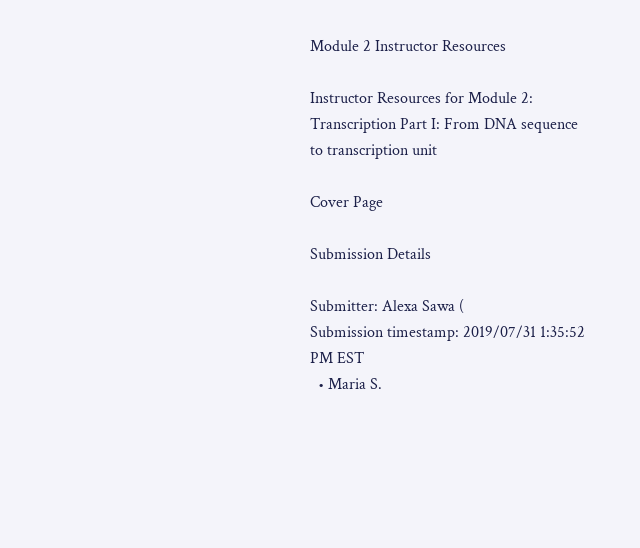Module 2 Instructor Resources

Instructor Resources for Module 2: Transcription Part I: From DNA sequence to transcription unit

Cover Page

Submission Details

Submitter: Alexa Sawa (
Submission timestamp: 2019/07/31 1:35:52 PM EST
  • Maria S.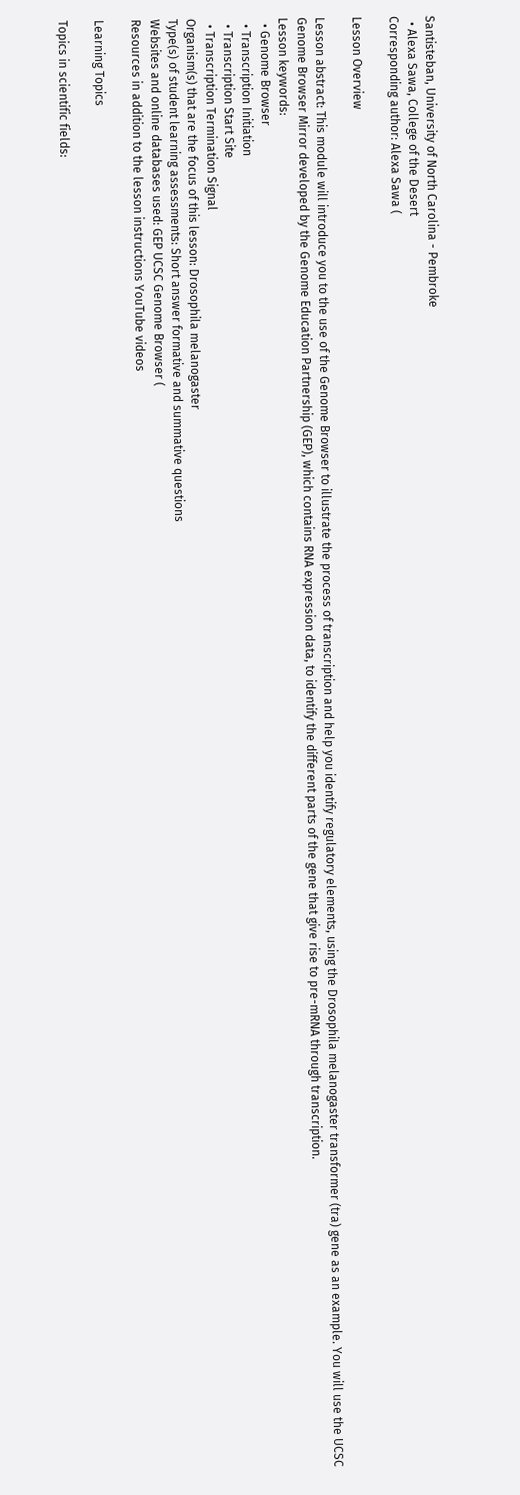Santisteban, University of North Carolina - Pembroke
  • Alexa Sawa, College of the Desert
Corresponding author: Alexa Sawa (

Lesson Overview

Lesson abstract: This module will introduce you to the use of the Genome Browser to illustrate the process of transcription and help you identify regulatory elements, using the Drosophila melanogaster transformer (tra) gene as an example. You will use the UCSC Genome Browser Mirror developed by the Genome Education Partnership (GEP), which contains RNA expression data, to identify the different parts of the gene that give rise to pre-mRNA through transcription.
Lesson keywords:
  • Genome Browser
  • Transcription Initiation
  • Transcription Start Site
  • Transcription Termination Signal
Organism(s) that are the focus of this lesson: Drosophila melanogaster
Type(s) of student learning assessments: Short answer formative and summative questions
Websites and online databases used: GEP UCSC Genome Browser (
Resources in addition to the lesson instructions YouTube videos

Learning Topics

Topics in scientific fields: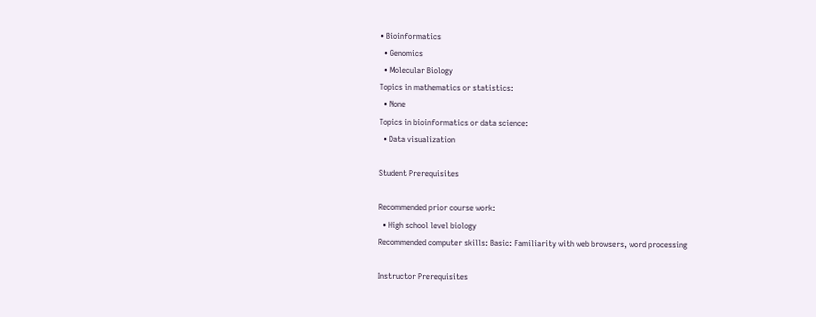• Bioinformatics
  • Genomics
  • Molecular Biology
Topics in mathematics or statistics:
  • None
Topics in bioinformatics or data science:
  • Data visualization

Student Prerequisites

Recommended prior course work:
  • High school level biology
Recommended computer skills: Basic: Familiarity with web browsers, word processing

Instructor Prerequisites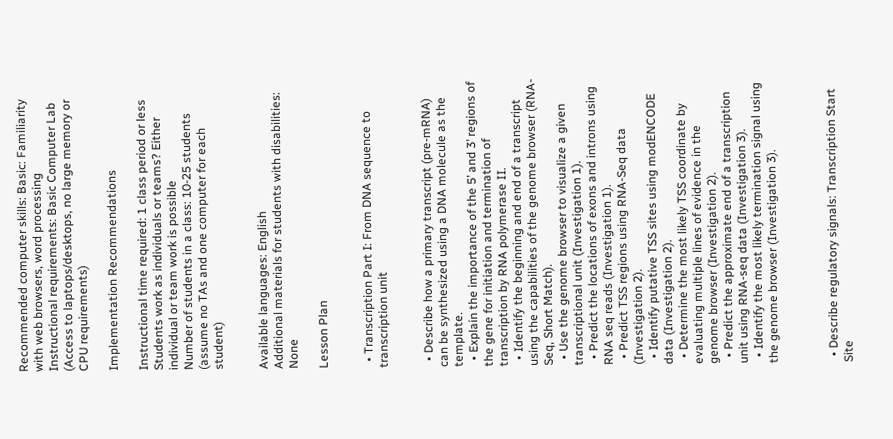Recommended computer skills: Basic: Familiarity with web browsers, word processing
Instructional requirements: Basic Computer Lab (Access to laptops/desktops, no large memory or CPU requirements)

Implementation Recommendations

Instructional time required: 1 class period or less
Students work as individuals or teams? Either individual or team work is possible
Number of students in a class: 10-25 students (assume no TAs and one computer for each student)


Available languages: English
Additional materials for students with disabilities: None

Lesson Plan


  • Transcription Part I: From DNA sequence to transcription unit


  • Describe how a primary transcript (pre-mRNA) can be synthesized using a DNA molecule as the template.
  • Explain the importance of the 5’ and 3’ regions of the gene for initiation and termination of transcription by RNA polymerase II.
  • Identify the beginning and end of a transcript using the capabilities of the genome browser (RNA-Seq, Short Match).
  • Use the genome browser to visualize a given transcriptional unit (Investigation 1).
  • Predict the locations of exons and introns using RNA seq reads (Investigation 1).
  • Predict TSS regions using RNA-Seq data (Investigation 2).
  • Identify putative TSS sites using modENCODE data (Investigation 2).
  • Determine the most likely TSS coordinate by evaluating multiple lines of evidence in the genome browser (Investigation 2).
  • Predict the approximate end of a transcription unit using RNA-seq data (Investigation 3).
  • Identify the most likely termination signal using the genome browser (Investigation 3).



  • Describe regulatory signals: Transcription Start Site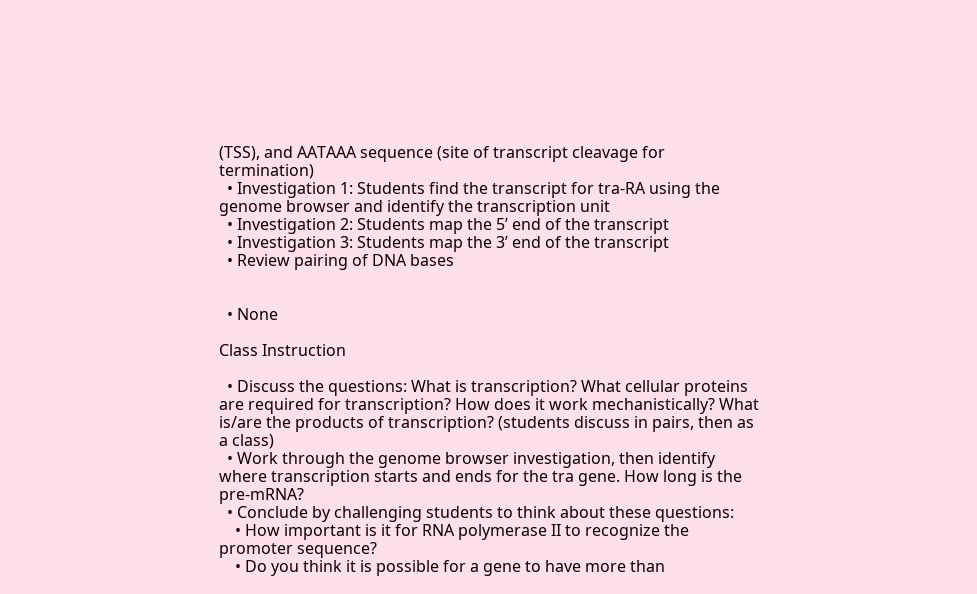(TSS), and AATAAA sequence (site of transcript cleavage for termination)
  • Investigation 1: Students find the transcript for tra-RA using the genome browser and identify the transcription unit
  • Investigation 2: Students map the 5’ end of the transcript
  • Investigation 3: Students map the 3’ end of the transcript
  • Review pairing of DNA bases


  • None

Class Instruction

  • Discuss the questions: What is transcription? What cellular proteins are required for transcription? How does it work mechanistically? What is/are the products of transcription? (students discuss in pairs, then as a class)
  • Work through the genome browser investigation, then identify where transcription starts and ends for the tra gene. How long is the pre-mRNA?
  • Conclude by challenging students to think about these questions:
    • How important is it for RNA polymerase II to recognize the promoter sequence?
    • Do you think it is possible for a gene to have more than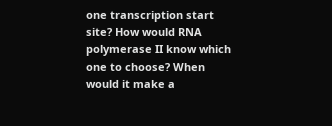one transcription start site? How would RNA polymerase II know which one to choose? When would it make a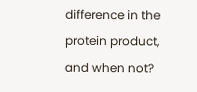difference in the protein product, and when not?